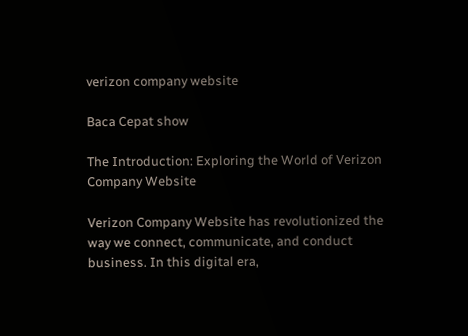verizon company website

Baca Cepat show

The Introduction: Exploring the World of Verizon Company Website

Verizon Company Website has revolutionized the way we connect, communicate, and conduct business. In this digital era,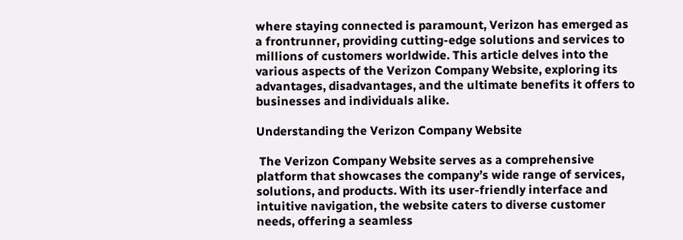where staying connected is paramount, Verizon has emerged as a frontrunner, providing cutting-edge solutions and services to millions of customers worldwide. This article delves into the various aspects of the Verizon Company Website, exploring its advantages, disadvantages, and the ultimate benefits it offers to businesses and individuals alike.

Understanding the Verizon Company Website

 The Verizon Company Website serves as a comprehensive platform that showcases the company’s wide range of services, solutions, and products. With its user-friendly interface and intuitive navigation, the website caters to diverse customer needs, offering a seamless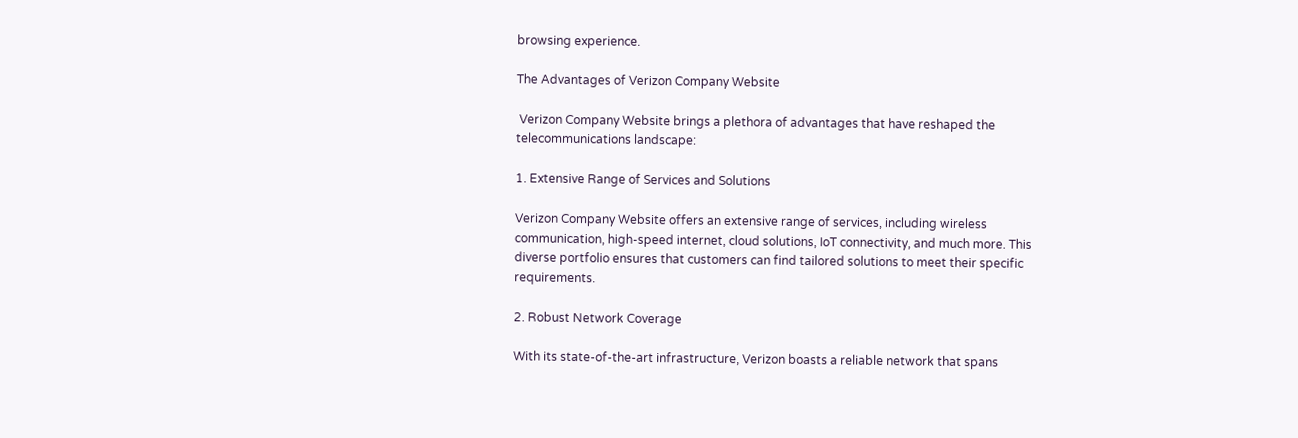browsing experience.

The Advantages of Verizon Company Website

 Verizon Company Website brings a plethora of advantages that have reshaped the telecommunications landscape:

1. Extensive Range of Services and Solutions

Verizon Company Website offers an extensive range of services, including wireless communication, high-speed internet, cloud solutions, IoT connectivity, and much more. This diverse portfolio ensures that customers can find tailored solutions to meet their specific requirements.

2. Robust Network Coverage

With its state-of-the-art infrastructure, Verizon boasts a reliable network that spans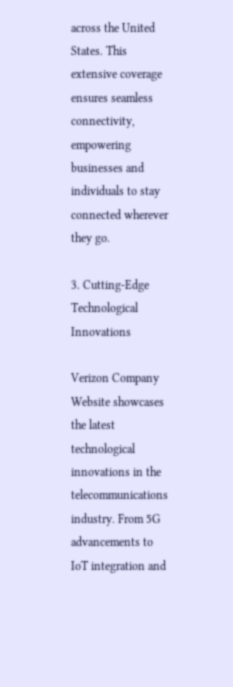across the United States. This extensive coverage ensures seamless connectivity, empowering businesses and individuals to stay connected wherever they go.

3. Cutting-Edge Technological Innovations

Verizon Company Website showcases the latest technological innovations in the telecommunications industry. From 5G advancements to IoT integration and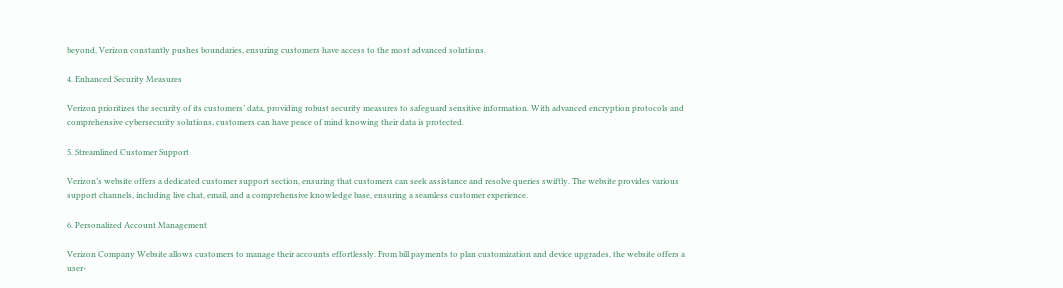beyond, Verizon constantly pushes boundaries, ensuring customers have access to the most advanced solutions.

4. Enhanced Security Measures

Verizon prioritizes the security of its customers’ data, providing robust security measures to safeguard sensitive information. With advanced encryption protocols and comprehensive cybersecurity solutions, customers can have peace of mind knowing their data is protected.

5. Streamlined Customer Support

Verizon’s website offers a dedicated customer support section, ensuring that customers can seek assistance and resolve queries swiftly. The website provides various support channels, including live chat, email, and a comprehensive knowledge base, ensuring a seamless customer experience.

6. Personalized Account Management

Verizon Company Website allows customers to manage their accounts effortlessly. From bill payments to plan customization and device upgrades, the website offers a user-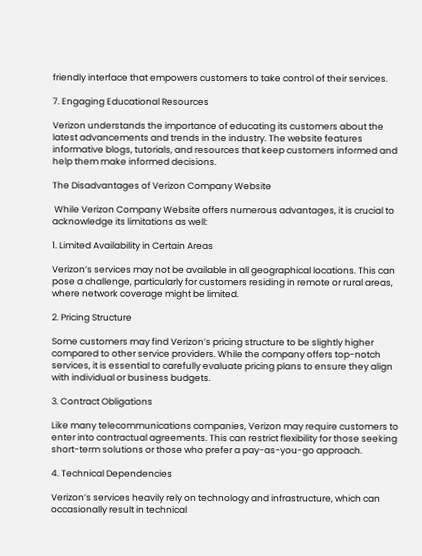friendly interface that empowers customers to take control of their services.

7. Engaging Educational Resources

Verizon understands the importance of educating its customers about the latest advancements and trends in the industry. The website features informative blogs, tutorials, and resources that keep customers informed and help them make informed decisions.

The Disadvantages of Verizon Company Website

 While Verizon Company Website offers numerous advantages, it is crucial to acknowledge its limitations as well:

1. Limited Availability in Certain Areas

Verizon’s services may not be available in all geographical locations. This can pose a challenge, particularly for customers residing in remote or rural areas, where network coverage might be limited.

2. Pricing Structure

Some customers may find Verizon’s pricing structure to be slightly higher compared to other service providers. While the company offers top-notch services, it is essential to carefully evaluate pricing plans to ensure they align with individual or business budgets.

3. Contract Obligations

Like many telecommunications companies, Verizon may require customers to enter into contractual agreements. This can restrict flexibility for those seeking short-term solutions or those who prefer a pay-as-you-go approach.

4. Technical Dependencies

Verizon’s services heavily rely on technology and infrastructure, which can occasionally result in technical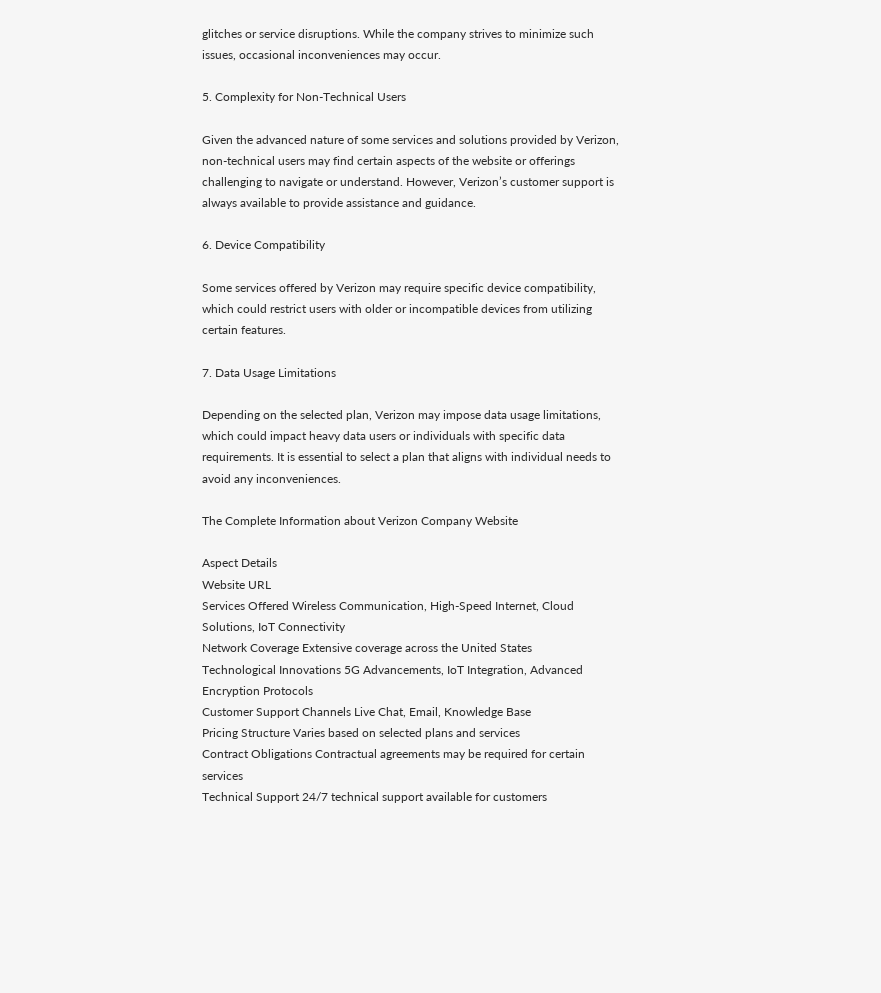glitches or service disruptions. While the company strives to minimize such issues, occasional inconveniences may occur.

5. Complexity for Non-Technical Users

Given the advanced nature of some services and solutions provided by Verizon, non-technical users may find certain aspects of the website or offerings challenging to navigate or understand. However, Verizon’s customer support is always available to provide assistance and guidance.

6. Device Compatibility

Some services offered by Verizon may require specific device compatibility, which could restrict users with older or incompatible devices from utilizing certain features.

7. Data Usage Limitations

Depending on the selected plan, Verizon may impose data usage limitations, which could impact heavy data users or individuals with specific data requirements. It is essential to select a plan that aligns with individual needs to avoid any inconveniences.

The Complete Information about Verizon Company Website

Aspect Details
Website URL
Services Offered Wireless Communication, High-Speed Internet, Cloud Solutions, IoT Connectivity
Network Coverage Extensive coverage across the United States
Technological Innovations 5G Advancements, IoT Integration, Advanced Encryption Protocols
Customer Support Channels Live Chat, Email, Knowledge Base
Pricing Structure Varies based on selected plans and services
Contract Obligations Contractual agreements may be required for certain services
Technical Support 24/7 technical support available for customers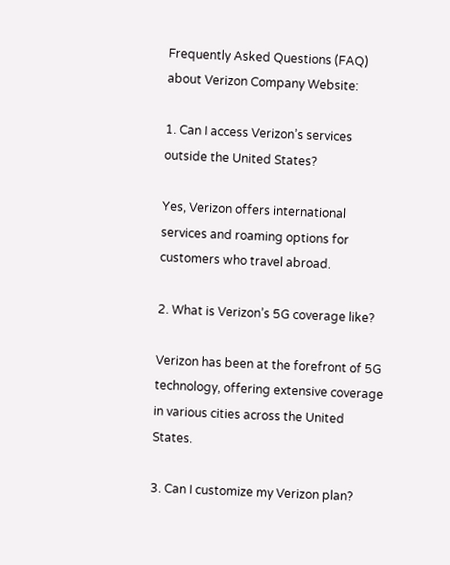Frequently Asked Questions (FAQ) about Verizon Company Website:

1. Can I access Verizon’s services outside the United States?

Yes, Verizon offers international services and roaming options for customers who travel abroad.

2. What is Verizon’s 5G coverage like?

Verizon has been at the forefront of 5G technology, offering extensive coverage in various cities across the United States.

3. Can I customize my Verizon plan?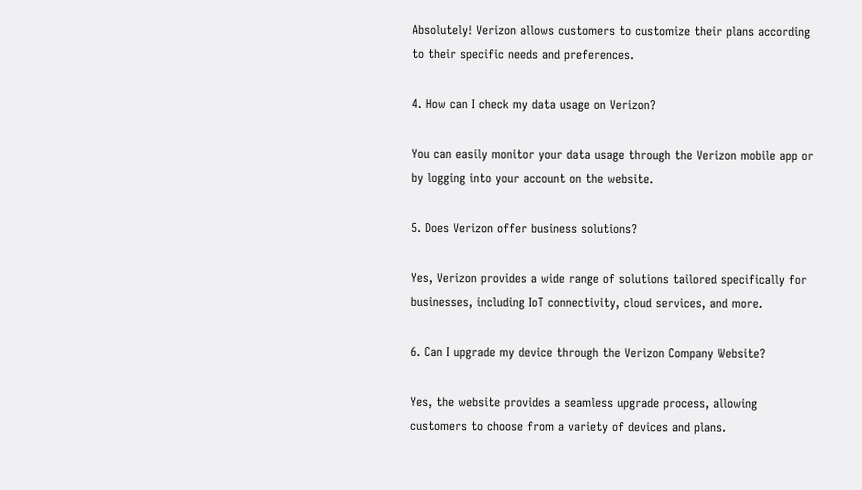Absolutely! Verizon allows customers to customize their plans according to their specific needs and preferences.

4. How can I check my data usage on Verizon?

You can easily monitor your data usage through the Verizon mobile app or by logging into your account on the website.

5. Does Verizon offer business solutions?

Yes, Verizon provides a wide range of solutions tailored specifically for businesses, including IoT connectivity, cloud services, and more.

6. Can I upgrade my device through the Verizon Company Website?

Yes, the website provides a seamless upgrade process, allowing customers to choose from a variety of devices and plans.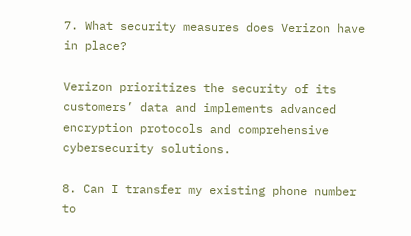7. What security measures does Verizon have in place?

Verizon prioritizes the security of its customers’ data and implements advanced encryption protocols and comprehensive cybersecurity solutions.

8. Can I transfer my existing phone number to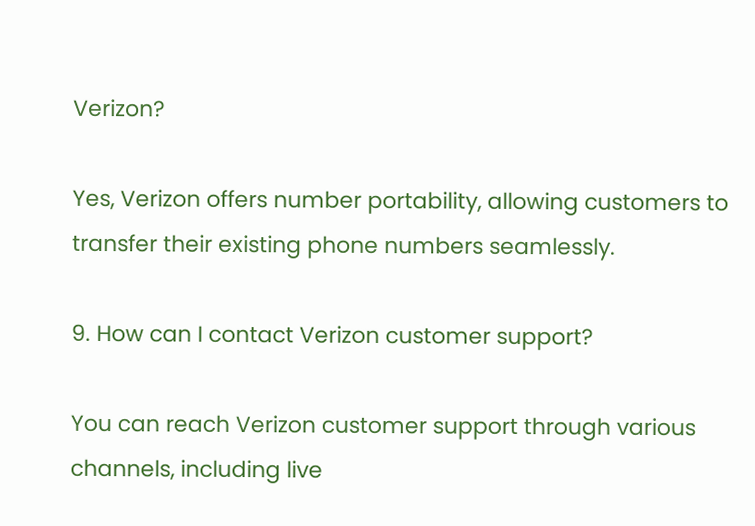Verizon?

Yes, Verizon offers number portability, allowing customers to transfer their existing phone numbers seamlessly.

9. How can I contact Verizon customer support?

You can reach Verizon customer support through various channels, including live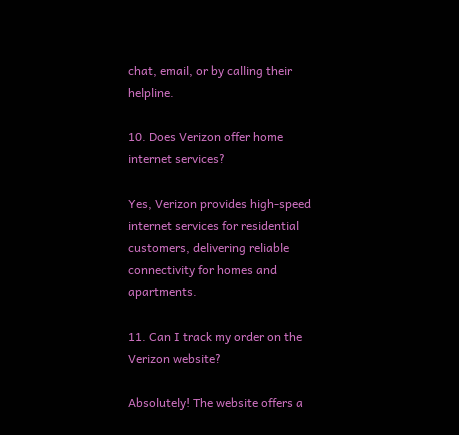chat, email, or by calling their helpline.

10. Does Verizon offer home internet services?

Yes, Verizon provides high-speed internet services for residential customers, delivering reliable connectivity for homes and apartments.

11. Can I track my order on the Verizon website?

Absolutely! The website offers a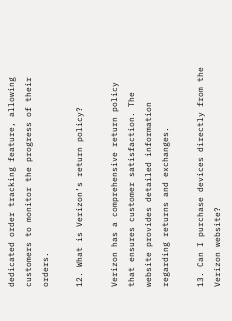dedicated order tracking feature, allowing customers to monitor the progress of their orders.

12. What is Verizon’s return policy?

Verizon has a comprehensive return policy that ensures customer satisfaction. The website provides detailed information regarding returns and exchanges.

13. Can I purchase devices directly from the Verizon website?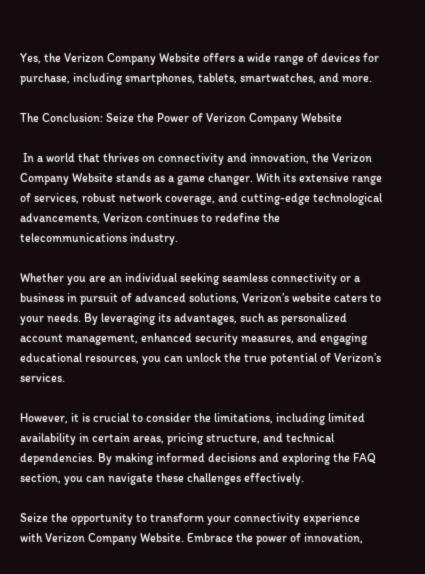Yes, the Verizon Company Website offers a wide range of devices for purchase, including smartphones, tablets, smartwatches, and more.

The Conclusion: Seize the Power of Verizon Company Website

 In a world that thrives on connectivity and innovation, the Verizon Company Website stands as a game changer. With its extensive range of services, robust network coverage, and cutting-edge technological advancements, Verizon continues to redefine the telecommunications industry.

Whether you are an individual seeking seamless connectivity or a business in pursuit of advanced solutions, Verizon’s website caters to your needs. By leveraging its advantages, such as personalized account management, enhanced security measures, and engaging educational resources, you can unlock the true potential of Verizon’s services.

However, it is crucial to consider the limitations, including limited availability in certain areas, pricing structure, and technical dependencies. By making informed decisions and exploring the FAQ section, you can navigate these challenges effectively.

Seize the opportunity to transform your connectivity experience with Verizon Company Website. Embrace the power of innovation,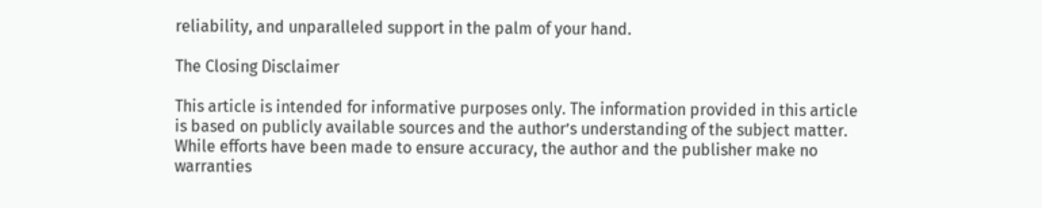reliability, and unparalleled support in the palm of your hand.

The Closing Disclaimer

This article is intended for informative purposes only. The information provided in this article is based on publicly available sources and the author’s understanding of the subject matter. While efforts have been made to ensure accuracy, the author and the publisher make no warranties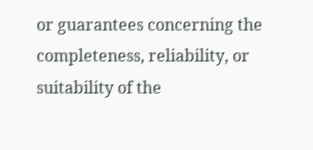or guarantees concerning the completeness, reliability, or suitability of the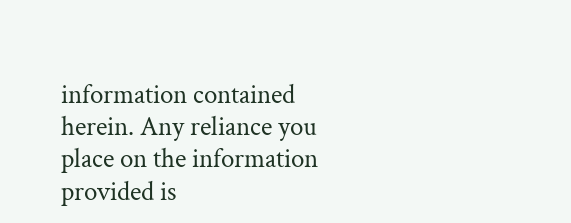information contained herein. Any reliance you place on the information provided is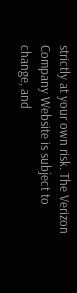strictly at your own risk. The Verizon Company Website is subject to change, and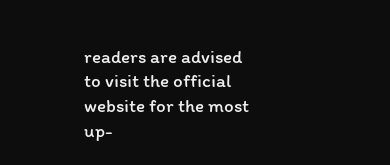readers are advised to visit the official website for the most up-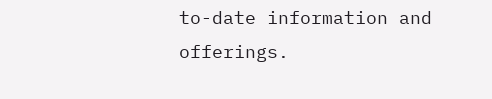to-date information and offerings.